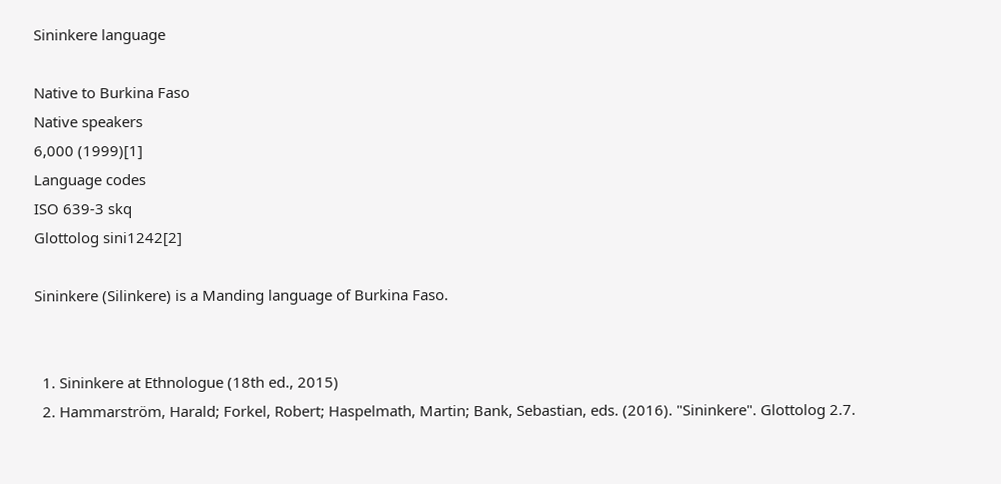Sininkere language

Native to Burkina Faso
Native speakers
6,000 (1999)[1]
Language codes
ISO 639-3 skq
Glottolog sini1242[2]

Sininkere (Silinkere) is a Manding language of Burkina Faso.


  1. Sininkere at Ethnologue (18th ed., 2015)
  2. Hammarström, Harald; Forkel, Robert; Haspelmath, Martin; Bank, Sebastian, eds. (2016). "Sininkere". Glottolog 2.7.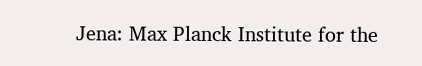Jena: Max Planck Institute for the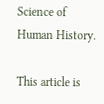Science of Human History.

This article is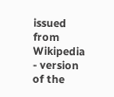issued from Wikipedia - version of the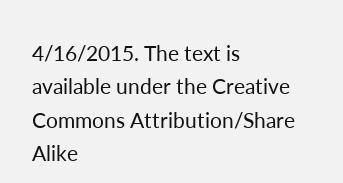4/16/2015. The text is available under the Creative Commons Attribution/Share Alike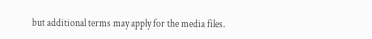but additional terms may apply for the media files.